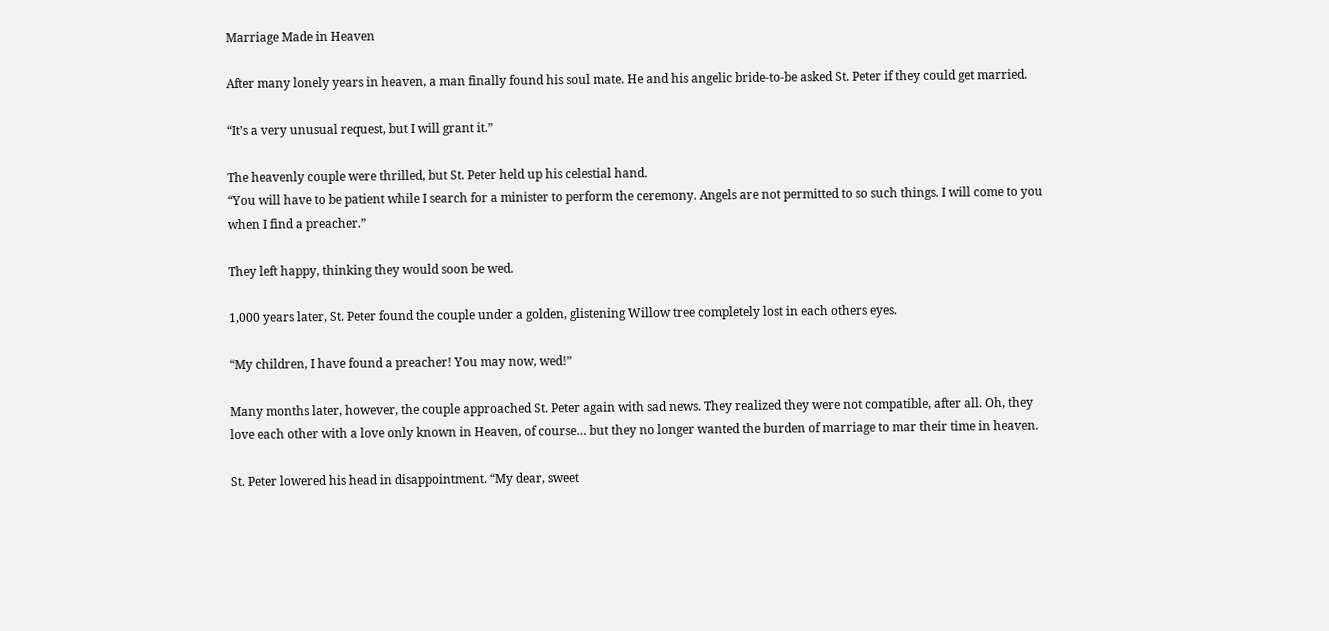Marriage Made in Heaven

After many lonely years in heaven, a man finally found his soul mate. He and his angelic bride-to-be asked St. Peter if they could get married.

“It’s a very unusual request, but I will grant it.”

The heavenly couple were thrilled, but St. Peter held up his celestial hand.
“You will have to be patient while I search for a minister to perform the ceremony. Angels are not permitted to so such things. I will come to you when I find a preacher.”

They left happy, thinking they would soon be wed.

1,000 years later, St. Peter found the couple under a golden, glistening Willow tree completely lost in each others eyes.

“My children, I have found a preacher! You may now, wed!”

Many months later, however, the couple approached St. Peter again with sad news. They realized they were not compatible, after all. Oh, they love each other with a love only known in Heaven, of course… but they no longer wanted the burden of marriage to mar their time in heaven.

St. Peter lowered his head in disappointment. “My dear, sweet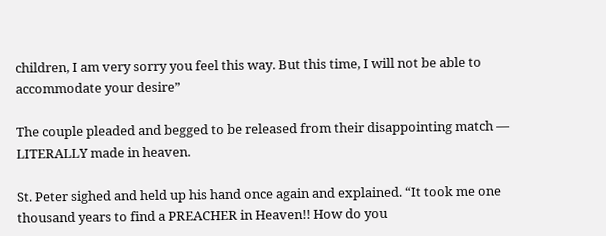children, I am very sorry you feel this way. But this time, I will not be able to accommodate your desire”

The couple pleaded and begged to be released from their disappointing match — LITERALLY made in heaven.

St. Peter sighed and held up his hand once again and explained. “It took me one thousand years to find a PREACHER in Heaven!! How do you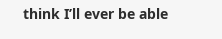think I’ll ever be able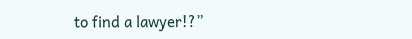to find a lawyer!?”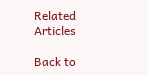Related Articles

Back to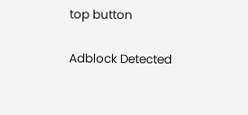top button

Adblock Detected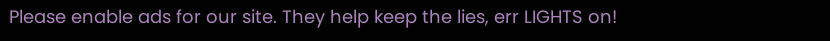Please enable ads for our site. They help keep the lies, err LIGHTS on!